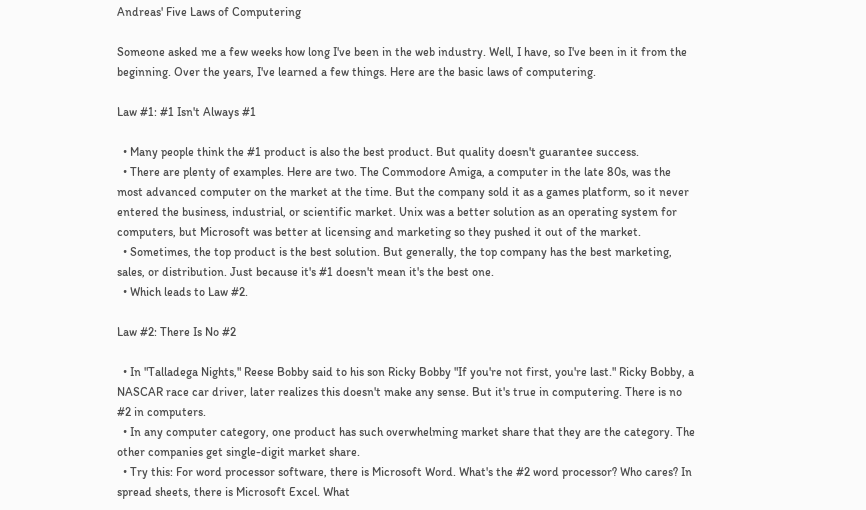Andreas' Five Laws of Computering

Someone asked me a few weeks how long I've been in the web industry. Well, I have, so I've been in it from the beginning. Over the years, I've learned a few things. Here are the basic laws of computering.

Law #1: #1 Isn't Always #1

  • Many people think the #1 product is also the best product. But quality doesn't guarantee success.
  • There are plenty of examples. Here are two. The Commodore Amiga, a computer in the late 80s, was the most advanced computer on the market at the time. But the company sold it as a games platform, so it never entered the business, industrial, or scientific market. Unix was a better solution as an operating system for computers, but Microsoft was better at licensing and marketing so they pushed it out of the market.
  • Sometimes, the top product is the best solution. But generally, the top company has the best marketing, sales, or distribution. Just because it's #1 doesn't mean it's the best one.
  • Which leads to Law #2.

Law #2: There Is No #2

  • In "Talladega Nights," Reese Bobby said to his son Ricky Bobby "If you're not first, you're last." Ricky Bobby, a NASCAR race car driver, later realizes this doesn't make any sense. But it's true in computering. There is no #2 in computers.
  • In any computer category, one product has such overwhelming market share that they are the category. The other companies get single-digit market share.
  • Try this: For word processor software, there is Microsoft Word. What's the #2 word processor? Who cares? In spread sheets, there is Microsoft Excel. What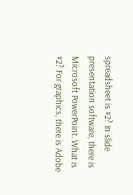spreadsheet is #2? In slide presentation software, there is Microsoft PowerPoint. What is #2? For graphics, there is Adobe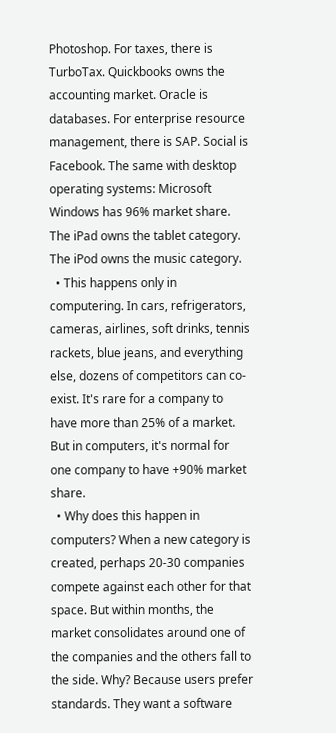Photoshop. For taxes, there is TurboTax. Quickbooks owns the accounting market. Oracle is databases. For enterprise resource management, there is SAP. Social is Facebook. The same with desktop operating systems: Microsoft Windows has 96% market share. The iPad owns the tablet category. The iPod owns the music category.
  • This happens only in computering. In cars, refrigerators, cameras, airlines, soft drinks, tennis rackets, blue jeans, and everything else, dozens of competitors can co-exist. It's rare for a company to have more than 25% of a market. But in computers, it's normal for one company to have +90% market share.
  • Why does this happen in computers? When a new category is created, perhaps 20-30 companies compete against each other for that space. But within months, the market consolidates around one of the companies and the others fall to the side. Why? Because users prefer standards. They want a software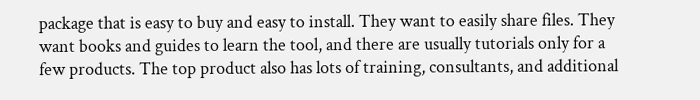package that is easy to buy and easy to install. They want to easily share files. They want books and guides to learn the tool, and there are usually tutorials only for a few products. The top product also has lots of training, consultants, and additional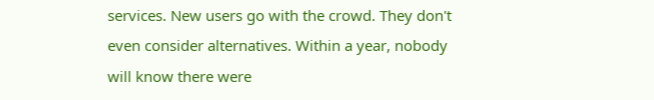services. New users go with the crowd. They don't even consider alternatives. Within a year, nobody will know there were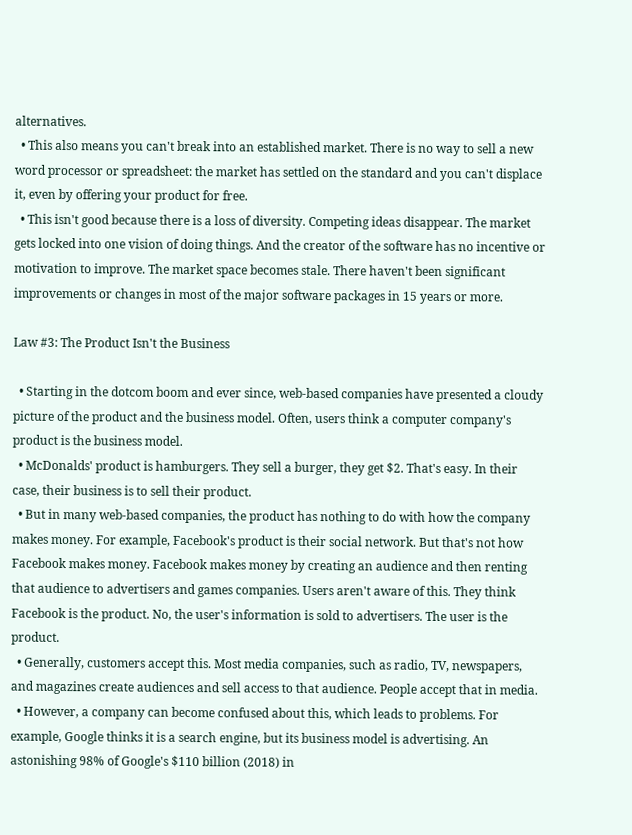alternatives.
  • This also means you can't break into an established market. There is no way to sell a new word processor or spreadsheet: the market has settled on the standard and you can't displace it, even by offering your product for free.
  • This isn't good because there is a loss of diversity. Competing ideas disappear. The market gets locked into one vision of doing things. And the creator of the software has no incentive or motivation to improve. The market space becomes stale. There haven't been significant improvements or changes in most of the major software packages in 15 years or more.

Law #3: The Product Isn't the Business

  • Starting in the dotcom boom and ever since, web-based companies have presented a cloudy picture of the product and the business model. Often, users think a computer company's product is the business model.
  • McDonalds' product is hamburgers. They sell a burger, they get $2. That's easy. In their case, their business is to sell their product.
  • But in many web-based companies, the product has nothing to do with how the company makes money. For example, Facebook's product is their social network. But that's not how Facebook makes money. Facebook makes money by creating an audience and then renting that audience to advertisers and games companies. Users aren't aware of this. They think Facebook is the product. No, the user's information is sold to advertisers. The user is the product.
  • Generally, customers accept this. Most media companies, such as radio, TV, newspapers, and magazines create audiences and sell access to that audience. People accept that in media.
  • However, a company can become confused about this, which leads to problems. For example, Google thinks it is a search engine, but its business model is advertising. An astonishing 98% of Google's $110 billion (2018) in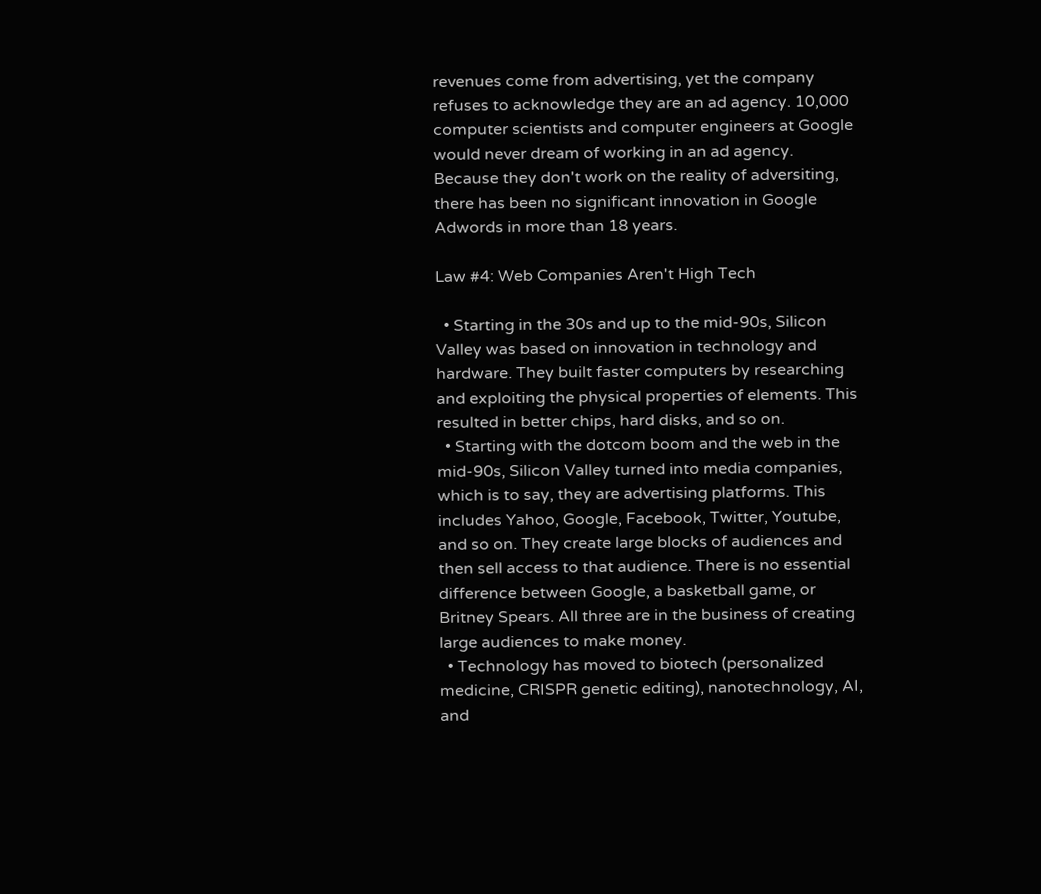revenues come from advertising, yet the company refuses to acknowledge they are an ad agency. 10,000 computer scientists and computer engineers at Google would never dream of working in an ad agency. Because they don't work on the reality of adversiting, there has been no significant innovation in Google Adwords in more than 18 years.

Law #4: Web Companies Aren't High Tech

  • Starting in the 30s and up to the mid-90s, Silicon Valley was based on innovation in technology and hardware. They built faster computers by researching and exploiting the physical properties of elements. This resulted in better chips, hard disks, and so on.
  • Starting with the dotcom boom and the web in the mid-90s, Silicon Valley turned into media companies, which is to say, they are advertising platforms. This includes Yahoo, Google, Facebook, Twitter, Youtube, and so on. They create large blocks of audiences and then sell access to that audience. There is no essential difference between Google, a basketball game, or Britney Spears. All three are in the business of creating large audiences to make money.
  • Technology has moved to biotech (personalized medicine, CRISPR genetic editing), nanotechnology, AI, and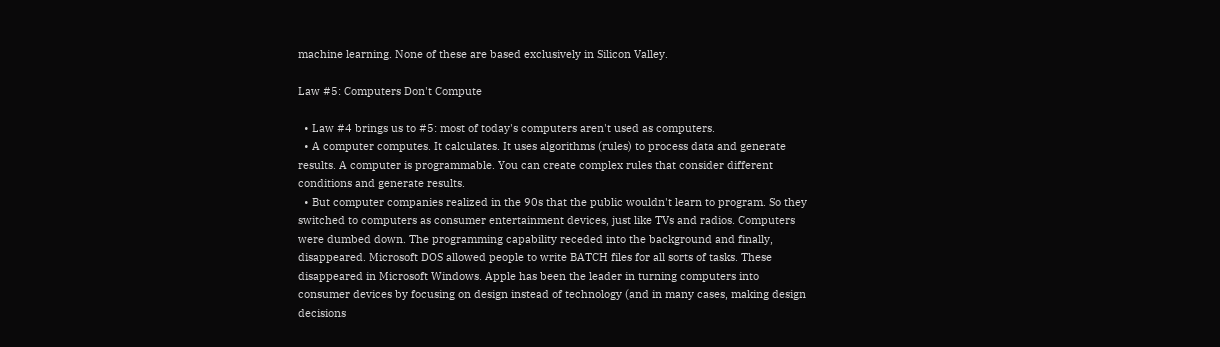machine learning. None of these are based exclusively in Silicon Valley.

Law #5: Computers Don't Compute

  • Law #4 brings us to #5: most of today's computers aren't used as computers.
  • A computer computes. It calculates. It uses algorithms (rules) to process data and generate results. A computer is programmable. You can create complex rules that consider different conditions and generate results.
  • But computer companies realized in the 90s that the public wouldn't learn to program. So they switched to computers as consumer entertainment devices, just like TVs and radios. Computers were dumbed down. The programming capability receded into the background and finally, disappeared. Microsoft DOS allowed people to write BATCH files for all sorts of tasks. These disappeared in Microsoft Windows. Apple has been the leader in turning computers into consumer devices by focusing on design instead of technology (and in many cases, making design decisions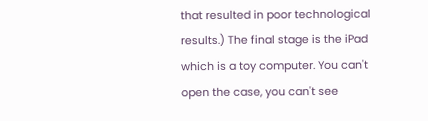that resulted in poor technological results.) The final stage is the iPad which is a toy computer. You can't open the case, you can't see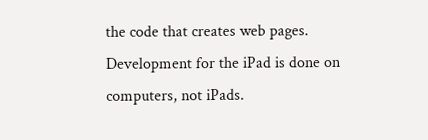the code that creates web pages. Development for the iPad is done on computers, not iPads.